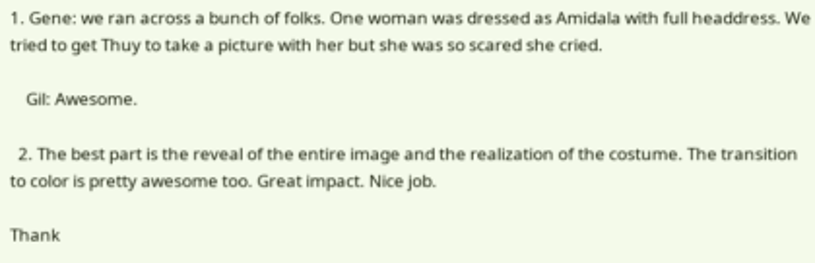1. Gene: we ran across a bunch of folks. One woman was dressed as Amidala with full headdress. We tried to get Thuy to take a picture with her but she was so scared she cried.

    Gil: Awesome.

  2. The best part is the reveal of the entire image and the realization of the costume. The transition to color is pretty awesome too. Great impact. Nice job.

Thank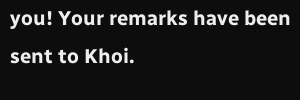you! Your remarks have been sent to Khoi.